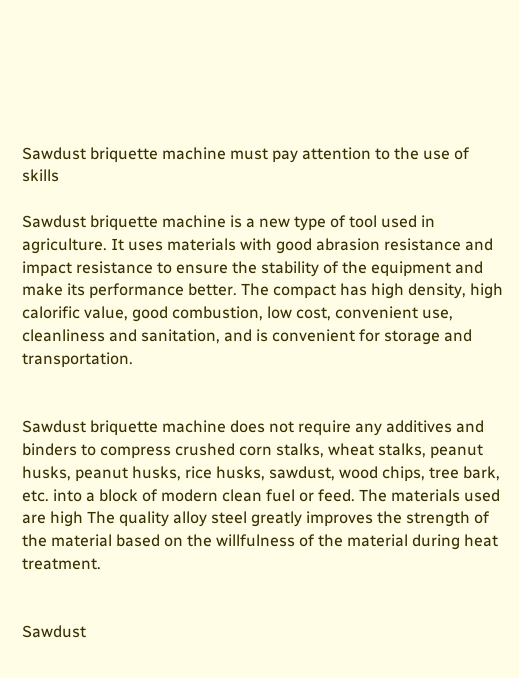Sawdust briquette machine must pay attention to the use of skills

Sawdust briquette machine is a new type of tool used in agriculture. It uses materials with good abrasion resistance and impact resistance to ensure the stability of the equipment and make its performance better. The compact has high density, high calorific value, good combustion, low cost, convenient use, cleanliness and sanitation, and is convenient for storage and transportation.


Sawdust briquette machine does not require any additives and binders to compress crushed corn stalks, wheat stalks, peanut husks, peanut husks, rice husks, sawdust, wood chips, tree bark, etc. into a block of modern clean fuel or feed. The materials used are high The quality alloy steel greatly improves the strength of the material based on the willfulness of the material during heat treatment.


Sawdust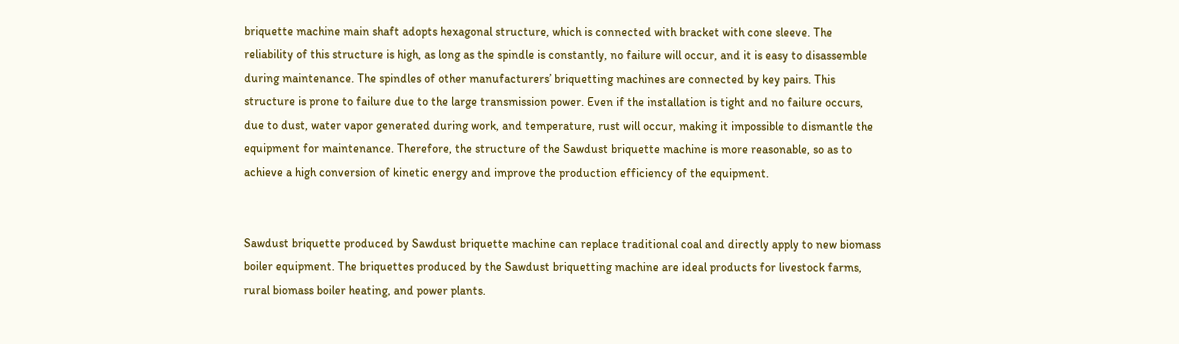briquette machine main shaft adopts hexagonal structure, which is connected with bracket with cone sleeve. The reliability of this structure is high, as long as the spindle is constantly, no failure will occur, and it is easy to disassemble during maintenance. The spindles of other manufacturers’ briquetting machines are connected by key pairs. This structure is prone to failure due to the large transmission power. Even if the installation is tight and no failure occurs, due to dust, water vapor generated during work, and temperature, rust will occur, making it impossible to dismantle the equipment for maintenance. Therefore, the structure of the Sawdust briquette machine is more reasonable, so as to achieve a high conversion of kinetic energy and improve the production efficiency of the equipment.


Sawdust briquette produced by Sawdust briquette machine can replace traditional coal and directly apply to new biomass boiler equipment. The briquettes produced by the Sawdust briquetting machine are ideal products for livestock farms, rural biomass boiler heating, and power plants.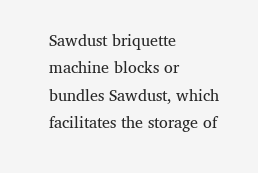Sawdust briquette machine blocks or bundles Sawdust, which facilitates the storage of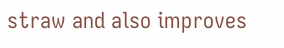straw and also improves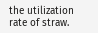the utilization rate of straw.